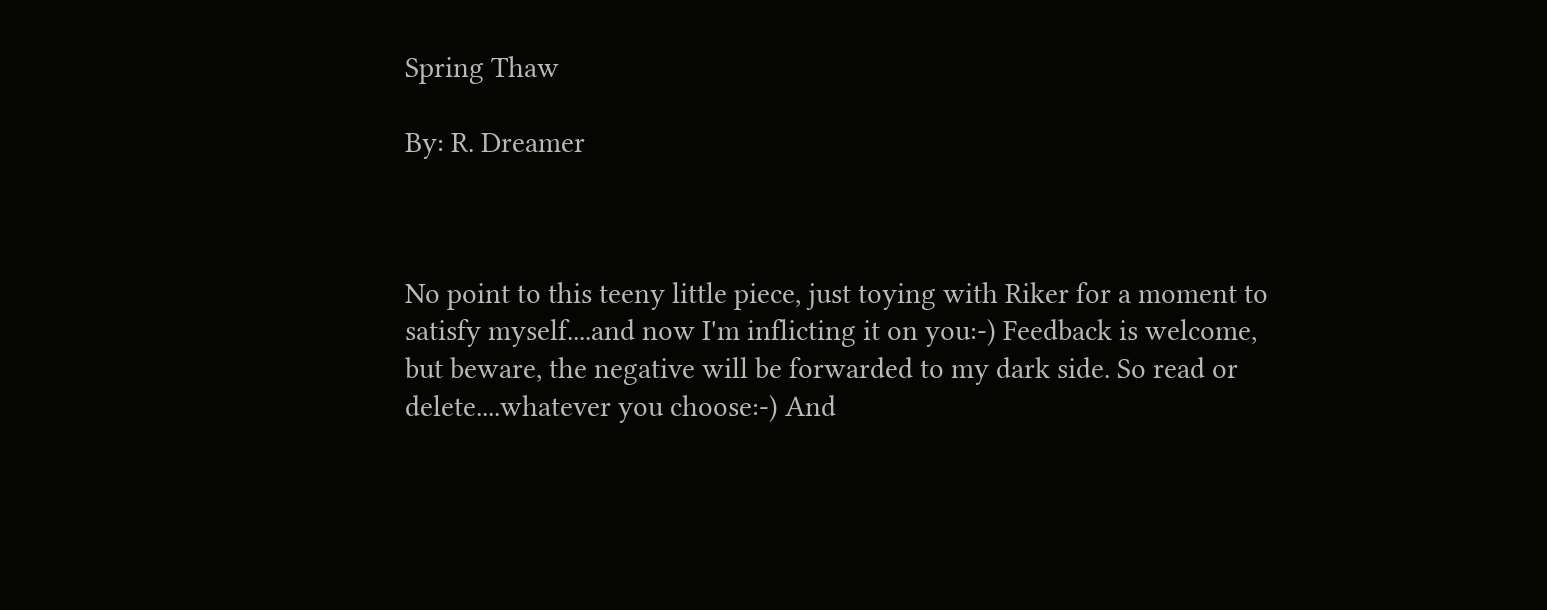Spring Thaw

By: R. Dreamer



No point to this teeny little piece, just toying with Riker for a moment to
satisfy myself....and now I'm inflicting it on you:-) Feedback is welcome,
but beware, the negative will be forwarded to my dark side. So read or
delete....whatever you choose:-) And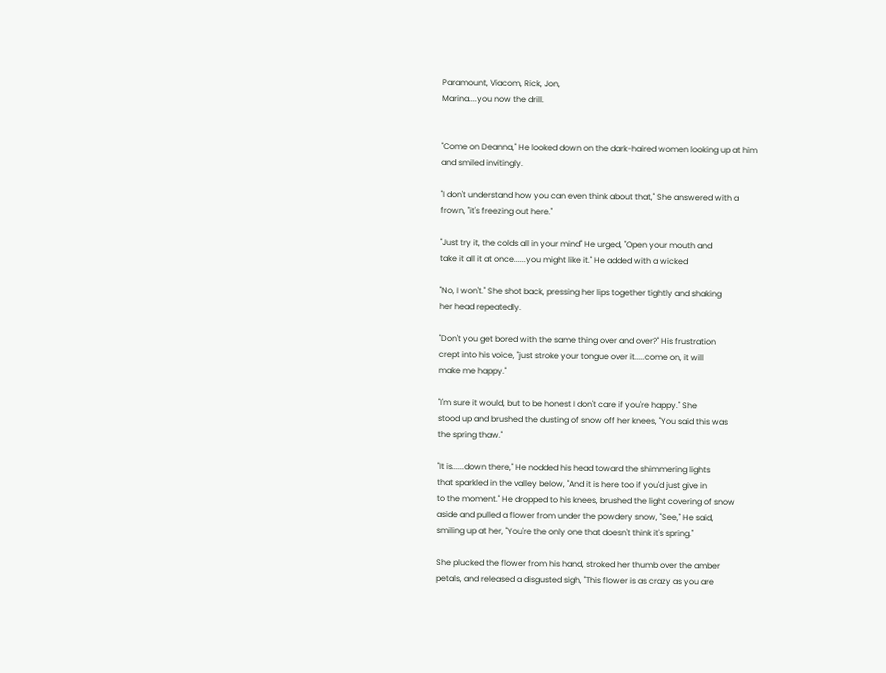Paramount, Viacom, Rick, Jon,
Marina....you now the drill.


"Come on Deanna," He looked down on the dark-haired women looking up at him
and smiled invitingly.

"I don't understand how you can even think about that," She answered with a
frown, "it's freezing out here."

"Just try it, the colds all in your mind" He urged, "Open your mouth and
take it all it at once......you might like it." He added with a wicked

"No, I won't." She shot back, pressing her lips together tightly and shaking
her head repeatedly.

"Don't you get bored with the same thing over and over?" His frustration
crept into his voice, "just stroke your tongue over it.....come on, it will
make me happy."

"I'm sure it would, but to be honest I don't care if you're happy." She
stood up and brushed the dusting of snow off her knees, "You said this was
the spring thaw."

"It is......down there," He nodded his head toward the shimmering lights
that sparkled in the valley below, "And it is here too if you'd just give in
to the moment." He dropped to his knees, brushed the light covering of snow
aside and pulled a flower from under the powdery snow, "See," He said,
smiling up at her, "You're the only one that doesn't think it's spring."

She plucked the flower from his hand, stroked her thumb over the amber
petals, and released a disgusted sigh, "This flower is as crazy as you are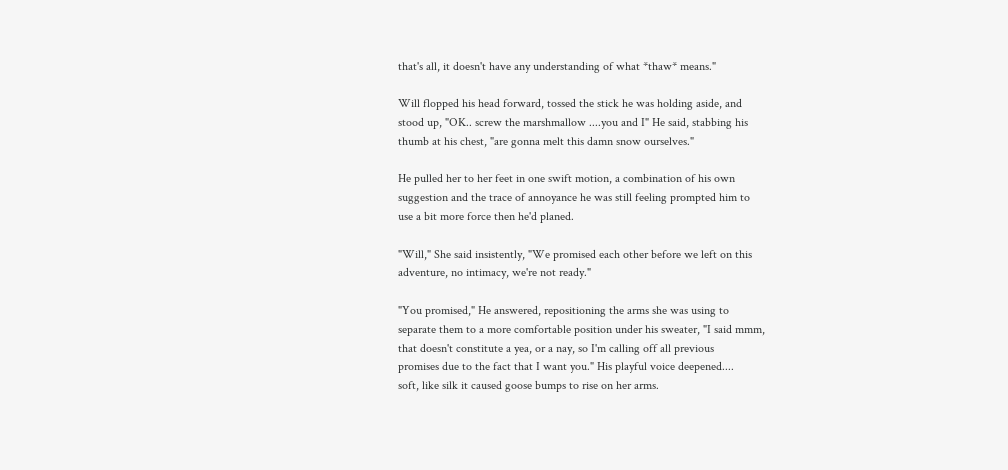that's all, it doesn't have any understanding of what *thaw* means."

Will flopped his head forward, tossed the stick he was holding aside, and
stood up, "OK.. screw the marshmallow ....you and I" He said, stabbing his
thumb at his chest, "are gonna melt this damn snow ourselves."

He pulled her to her feet in one swift motion, a combination of his own
suggestion and the trace of annoyance he was still feeling prompted him to
use a bit more force then he'd planed.

"Will," She said insistently, "We promised each other before we left on this
adventure, no intimacy, we're not ready."

"You promised," He answered, repositioning the arms she was using to
separate them to a more comfortable position under his sweater, "I said mmm,
that doesn't constitute a yea, or a nay, so I'm calling off all previous
promises due to the fact that I want you." His playful voice deepened....
soft, like silk it caused goose bumps to rise on her arms.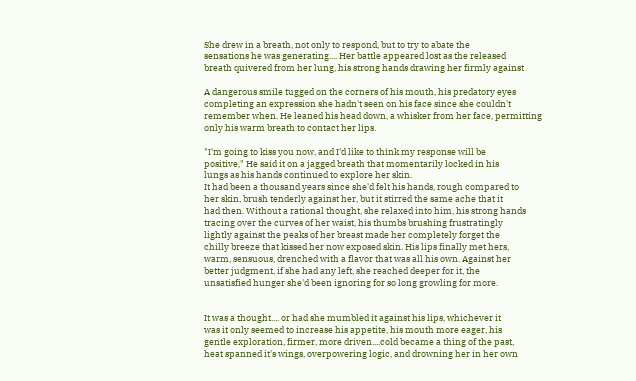She drew in a breath, not only to respond, but to try to abate the
sensations he was generating.... Her battle appeared lost as the released
breath quivered from her lung, his strong hands drawing her firmly against

A dangerous smile tugged on the corners of his mouth, his predatory eyes
completing an expression she hadn't seen on his face since she couldn't
remember when. He leaned his head down, a whisker from her face, permitting
only his warm breath to contact her lips.

"I'm going to kiss you now, and I'd like to think my response will be
positive," He said it on a jagged breath that momentarily locked in his
lungs as his hands continued to explore her skin.
It had been a thousand years since she'd felt his hands, rough compared to
her skin, brush tenderly against her, but it stirred the same ache that it
had then. Without a rational thought, she relaxed into him, his strong hands
tracing over the curves of her waist, his thumbs brushing frustratingly
lightly against the peaks of her breast made her completely forget the
chilly breeze that kissed her now exposed skin. His lips finally met hers,
warm, sensuous, drenched with a flavor that was all his own. Against her
better judgment, if she had any left, she reached deeper for it, the
unsatisfied hunger she'd been ignoring for so long growling for more.


It was a thought.... or had she mumbled it against his lips, whichever it
was it only seemed to increase his appetite, his mouth more eager, his
gentle exploration, firmer, more driven....cold became a thing of the past,
heat spanned it's wings, overpowering logic, and drowning her in her own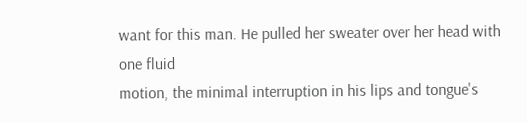want for this man. He pulled her sweater over her head with one fluid
motion, the minimal interruption in his lips and tongue's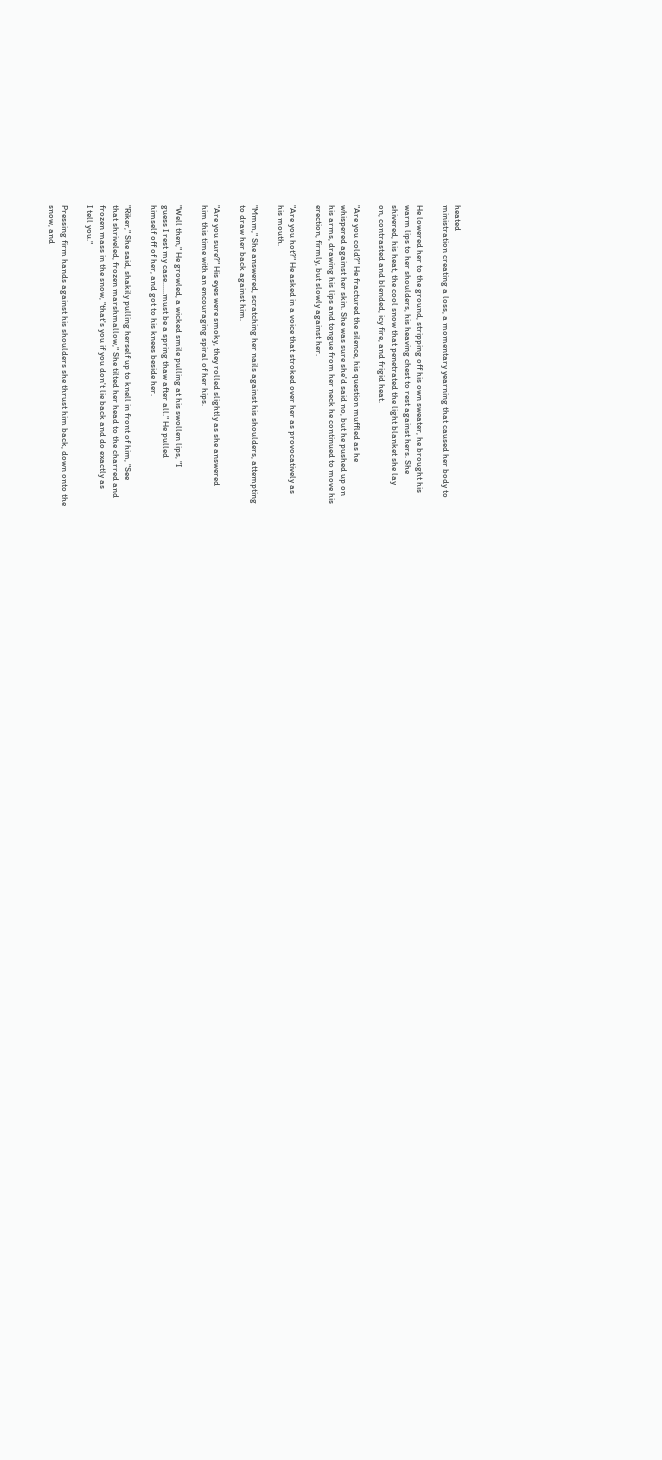heated
ministration creating a loss, a momentary yearning that caused her body to

He lowered her to the ground, stripping off his own sweater, he brought his
warm lips to her shoulders, his heaving chest to rest against hers. She
shivered, his heat, the cool snow that penetrated the light blanket she lay
on, contrasted and blended, icy fire, and frigid heat.

"Are you cold?" He fractured the silence, his question muffled as he
whispered against her skin. She was sure she'd said no, but he pushed up on
his arms, drawing his lips and tongue from her neck he continued to move his
erection, firmly, but slowly against her.

"Are you hot?" He asked in a voice that stroked over her as provocatively as
his mouth.

"Mmm," She answered, scratching her nails against his shoulders, attempting
to draw her back against him.

"Are you sure?" His eyes were smoky, they rolled slightly as she answered
him this time with an encouraging spiral of her hips.

"Well then," He growled, a wicked smile pulling at his swollen lips, "I
guess I rest my case......must be a spring thaw after all." He pulled
himself off of her, and got to his knees beside her.

"Riker," She said, shakily pulling herself up to knell in front of him, "See
that shriveled, frozen marshmallow," She tilted her head to the charred and
frozen mass in the snow, "that's you if you don't lie back and do exactly as
I tell you."

Pressing firm hands against his shoulders she thrust him back, down onto the
snow, and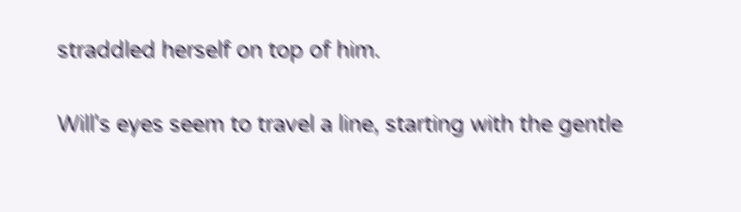straddled herself on top of him.

Will's eyes seem to travel a line, starting with the gentle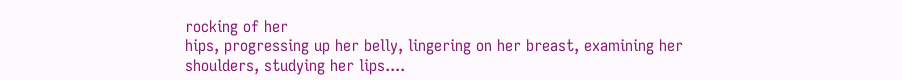rocking of her
hips, progressing up her belly, lingering on her breast, examining her
shoulders, studying her lips....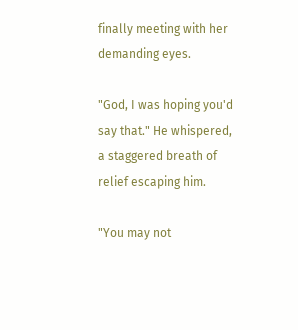finally meeting with her demanding eyes.

"God, I was hoping you'd say that." He whispered, a staggered breath of
relief escaping him.

"You may not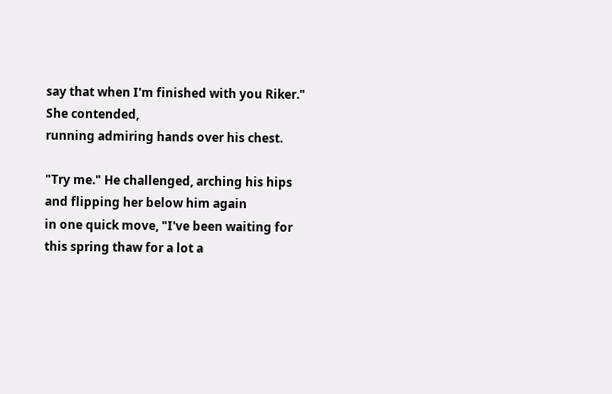say that when I'm finished with you Riker." She contended,
running admiring hands over his chest.

"Try me." He challenged, arching his hips and flipping her below him again
in one quick move, "I've been waiting for this spring thaw for a lot a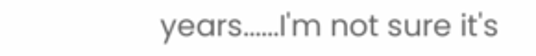years......I'm not sure it's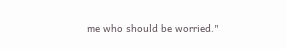me who should be worried."